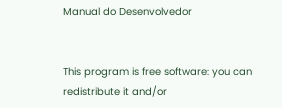Manual do Desenvolvedor


This program is free software: you can redistribute it and/or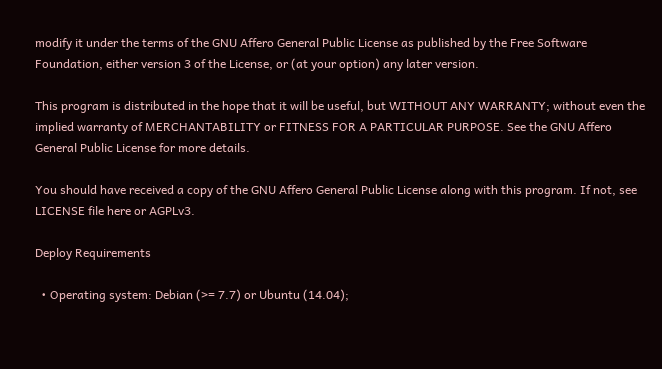modify it under the terms of the GNU Affero General Public License as published by the Free Software Foundation, either version 3 of the License, or (at your option) any later version.

This program is distributed in the hope that it will be useful, but WITHOUT ANY WARRANTY; without even the implied warranty of MERCHANTABILITY or FITNESS FOR A PARTICULAR PURPOSE. See the GNU Affero General Public License for more details.

You should have received a copy of the GNU Affero General Public License along with this program. If not, see LICENSE file here or AGPLv3.

Deploy Requirements

  • Operating system: Debian (>= 7.7) or Ubuntu (14.04);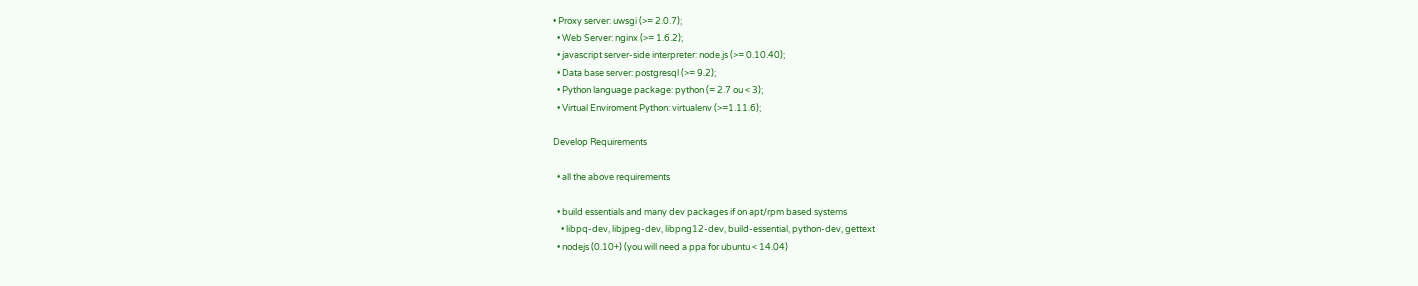• Proxy server: uwsgi (>= 2.0.7);
  • Web Server: nginx (>= 1.6.2);
  • javascript server-side interpreter: node.js (>= 0.10.40);
  • Data base server: postgresql (>= 9.2);
  • Python language package: python (= 2.7 ou < 3);
  • Virtual Enviroment Python: virtualenv (>=1.11.6);

Develop Requirements

  • all the above requirements

  • build essentials and many dev packages if on apt/rpm based systems
    • libpq-dev, libjpeg-dev, libpng12-dev, build-essential, python-dev, gettext
  • nodejs (0.10+) (you will need a ppa for ubuntu < 14.04)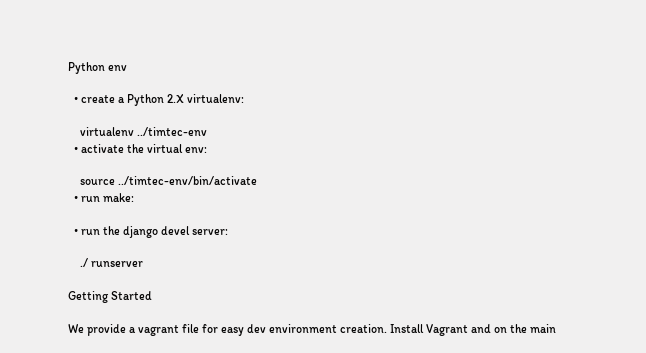Python env

  • create a Python 2.X virtualenv:

    virtualenv ../timtec-env
  • activate the virtual env:

    source ../timtec-env/bin/activate
  • run make:

  • run the django devel server:

    ./ runserver

Getting Started

We provide a vagrant file for easy dev environment creation. Install Vagrant and on the main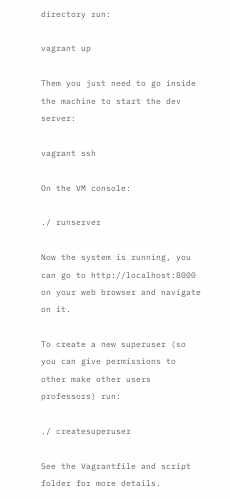directory run:

vagrant up

Them you just need to go inside the machine to start the dev server:

vagrant ssh

On the VM console:

./ runserver

Now the system is running, you can go to http://localhost:8000 on your web browser and navigate on it.

To create a new superuser (so you can give permissions to other make other users professors) run:

./ createsuperuser

See the Vagrantfile and script folder for more details.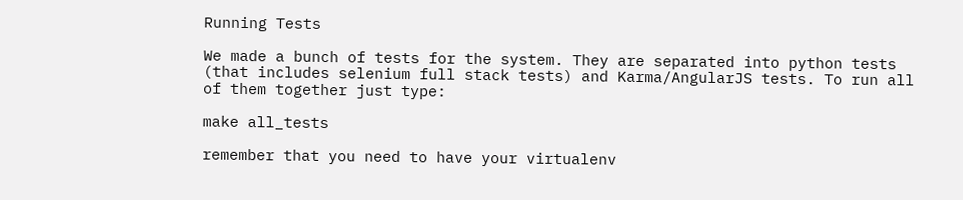Running Tests

We made a bunch of tests for the system. They are separated into python tests (that includes selenium full stack tests) and Karma/AngularJS tests. To run all of them together just type:

make all_tests

remember that you need to have your virtualenv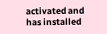activated and has installed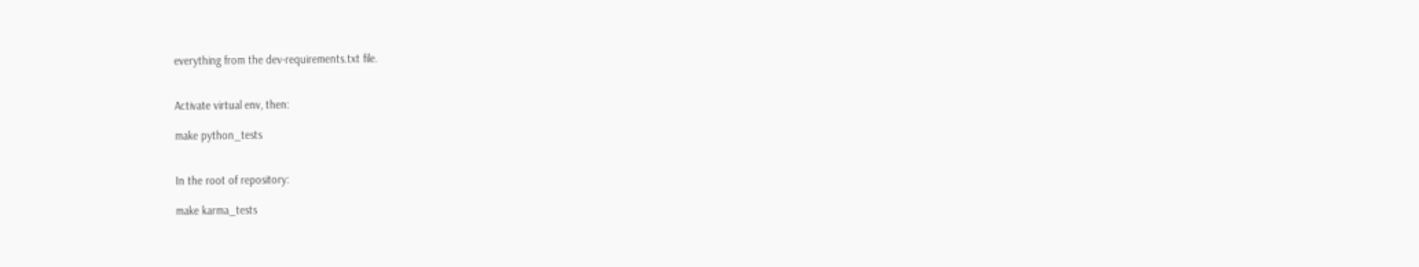everything from the dev-requirements.txt file.


Activate virtual env, then:

make python_tests


In the root of repository:

make karma_tests